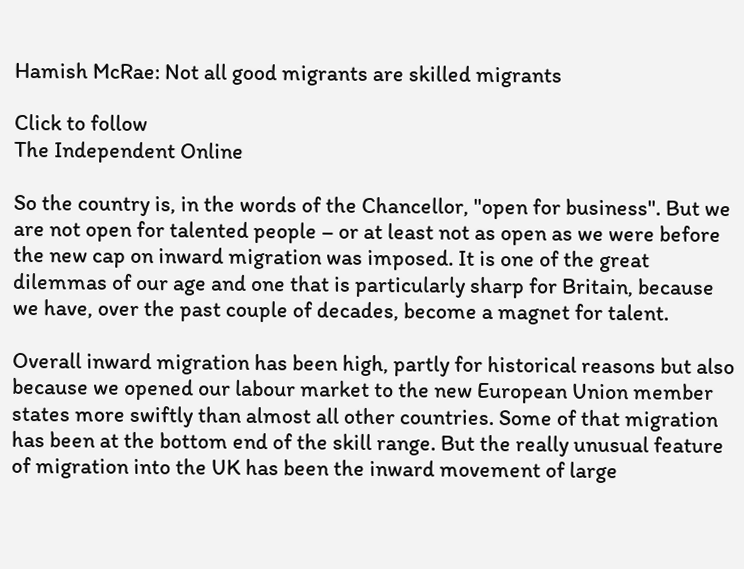Hamish McRae: Not all good migrants are skilled migrants

Click to follow
The Independent Online

So the country is, in the words of the Chancellor, "open for business". But we are not open for talented people – or at least not as open as we were before the new cap on inward migration was imposed. It is one of the great dilemmas of our age and one that is particularly sharp for Britain, because we have, over the past couple of decades, become a magnet for talent.

Overall inward migration has been high, partly for historical reasons but also because we opened our labour market to the new European Union member states more swiftly than almost all other countries. Some of that migration has been at the bottom end of the skill range. But the really unusual feature of migration into the UK has been the inward movement of large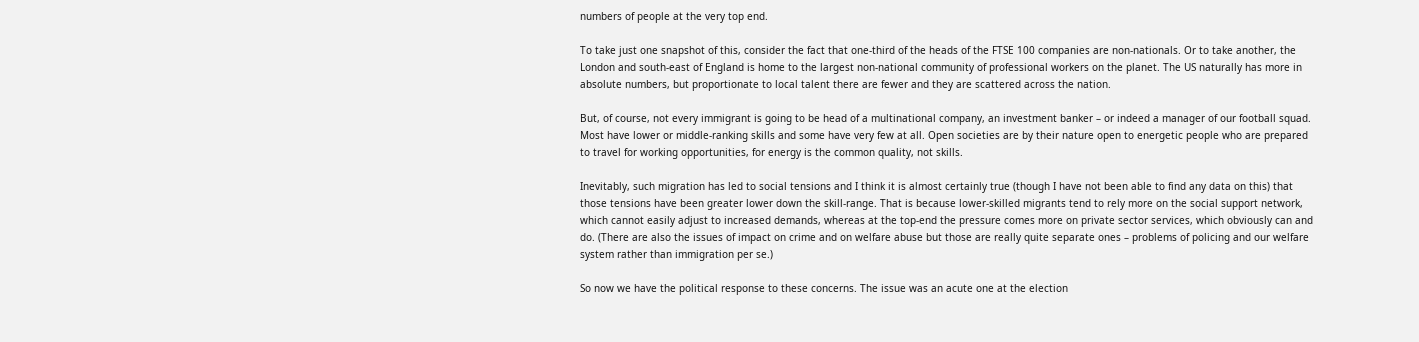numbers of people at the very top end.

To take just one snapshot of this, consider the fact that one-third of the heads of the FTSE 100 companies are non-nationals. Or to take another, the London and south-east of England is home to the largest non-national community of professional workers on the planet. The US naturally has more in absolute numbers, but proportionate to local talent there are fewer and they are scattered across the nation.

But, of course, not every immigrant is going to be head of a multinational company, an investment banker – or indeed a manager of our football squad. Most have lower or middle-ranking skills and some have very few at all. Open societies are by their nature open to energetic people who are prepared to travel for working opportunities, for energy is the common quality, not skills.

Inevitably, such migration has led to social tensions and I think it is almost certainly true (though I have not been able to find any data on this) that those tensions have been greater lower down the skill-range. That is because lower-skilled migrants tend to rely more on the social support network, which cannot easily adjust to increased demands, whereas at the top-end the pressure comes more on private sector services, which obviously can and do. (There are also the issues of impact on crime and on welfare abuse but those are really quite separate ones – problems of policing and our welfare system rather than immigration per se.)

So now we have the political response to these concerns. The issue was an acute one at the election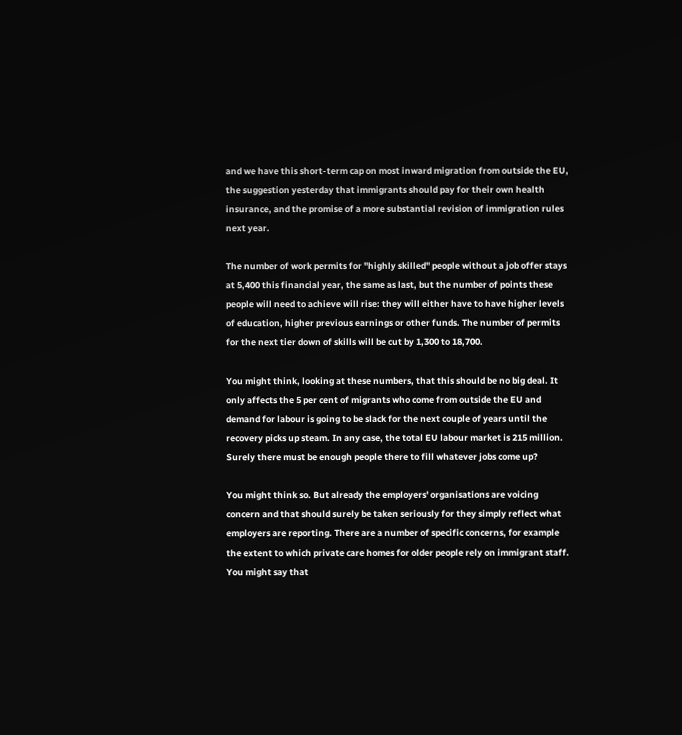and we have this short-term cap on most inward migration from outside the EU, the suggestion yesterday that immigrants should pay for their own health insurance, and the promise of a more substantial revision of immigration rules next year.

The number of work permits for "highly skilled" people without a job offer stays at 5,400 this financial year, the same as last, but the number of points these people will need to achieve will rise: they will either have to have higher levels of education, higher previous earnings or other funds. The number of permits for the next tier down of skills will be cut by 1,300 to 18,700.

You might think, looking at these numbers, that this should be no big deal. It only affects the 5 per cent of migrants who come from outside the EU and demand for labour is going to be slack for the next couple of years until the recovery picks up steam. In any case, the total EU labour market is 215 million. Surely there must be enough people there to fill whatever jobs come up?

You might think so. But already the employers' organisations are voicing concern and that should surely be taken seriously for they simply reflect what employers are reporting. There are a number of specific concerns, for example the extent to which private care homes for older people rely on immigrant staff. You might say that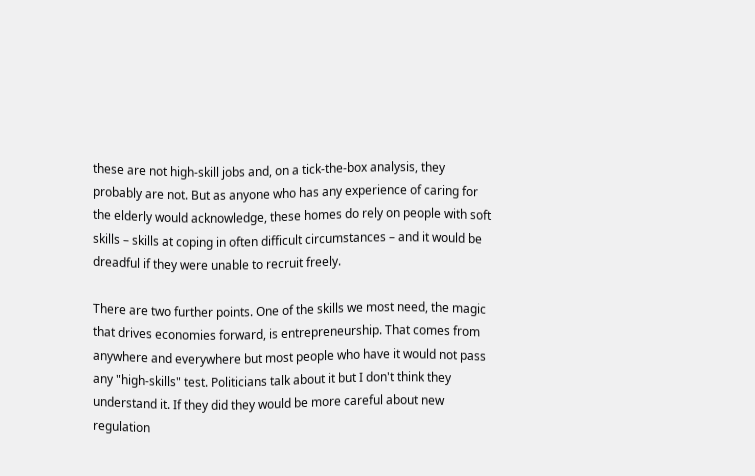these are not high-skill jobs and, on a tick-the-box analysis, they probably are not. But as anyone who has any experience of caring for the elderly would acknowledge, these homes do rely on people with soft skills – skills at coping in often difficult circumstances – and it would be dreadful if they were unable to recruit freely.

There are two further points. One of the skills we most need, the magic that drives economies forward, is entrepreneurship. That comes from anywhere and everywhere but most people who have it would not pass any "high-skills" test. Politicians talk about it but I don't think they understand it. If they did they would be more careful about new regulation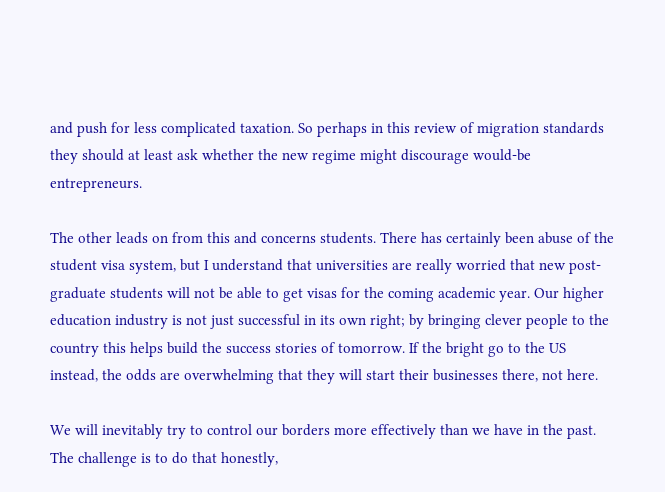and push for less complicated taxation. So perhaps in this review of migration standards they should at least ask whether the new regime might discourage would-be entrepreneurs.

The other leads on from this and concerns students. There has certainly been abuse of the student visa system, but I understand that universities are really worried that new post-graduate students will not be able to get visas for the coming academic year. Our higher education industry is not just successful in its own right; by bringing clever people to the country this helps build the success stories of tomorrow. If the bright go to the US instead, the odds are overwhelming that they will start their businesses there, not here.

We will inevitably try to control our borders more effectively than we have in the past. The challenge is to do that honestly,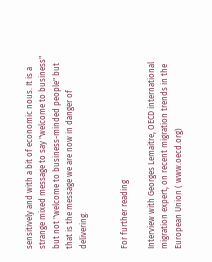sensitively and with a bit of economic nous. It is a strange mixed message to say "welcome to business" but not "welcome to business-minded people" but that is the message we are now in danger of delivering.


For further reading

Interview with Georges Lemaitre, OECD international migration expert, on recent migration trends in the European Union ( www.oecd.org)